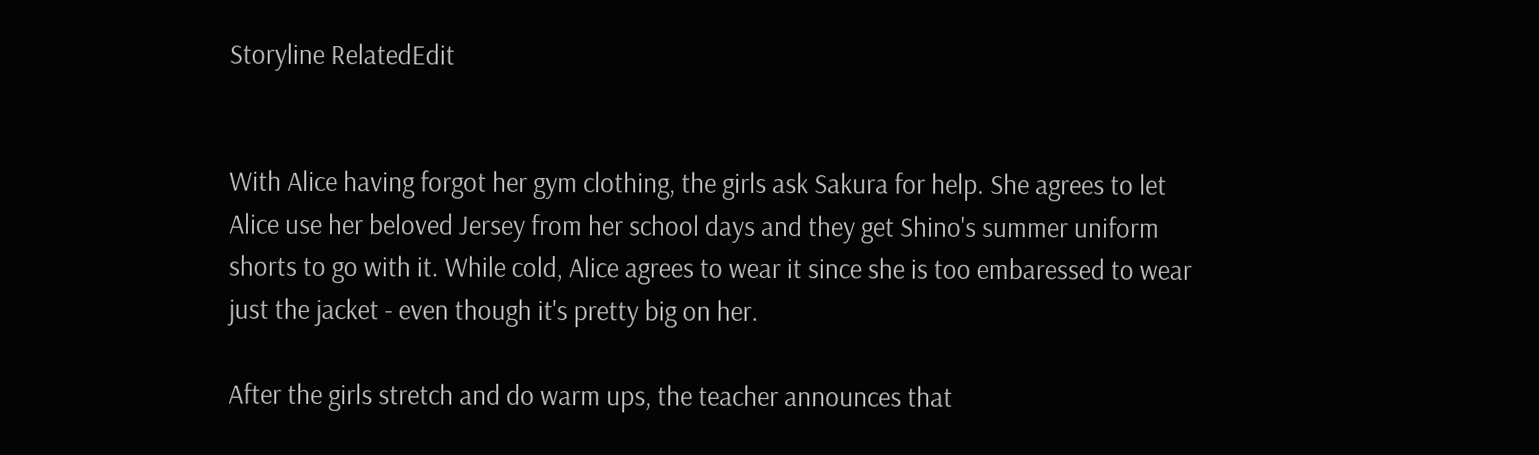Storyline RelatedEdit


With Alice having forgot her gym clothing, the girls ask Sakura for help. She agrees to let Alice use her beloved Jersey from her school days and they get Shino's summer uniform shorts to go with it. While cold, Alice agrees to wear it since she is too embaressed to wear just the jacket - even though it's pretty big on her.

After the girls stretch and do warm ups, the teacher announces that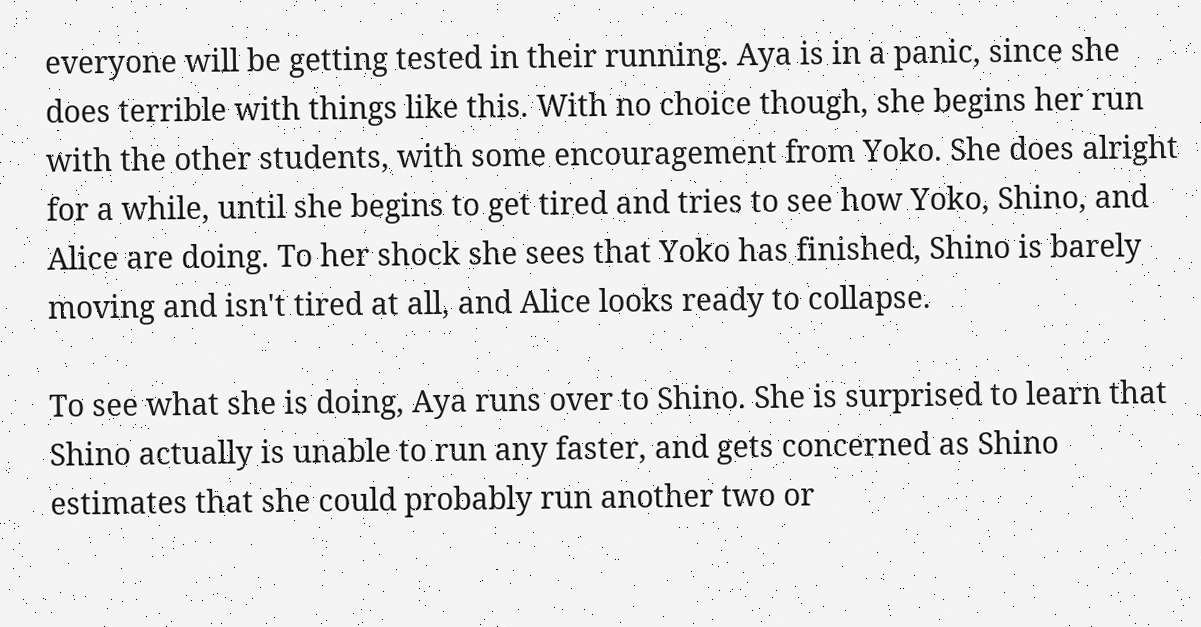everyone will be getting tested in their running. Aya is in a panic, since she does terrible with things like this. With no choice though, she begins her run with the other students, with some encouragement from Yoko. She does alright for a while, until she begins to get tired and tries to see how Yoko, Shino, and Alice are doing. To her shock she sees that Yoko has finished, Shino is barely moving and isn't tired at all, and Alice looks ready to collapse.

To see what she is doing, Aya runs over to Shino. She is surprised to learn that Shino actually is unable to run any faster, and gets concerned as Shino estimates that she could probably run another two or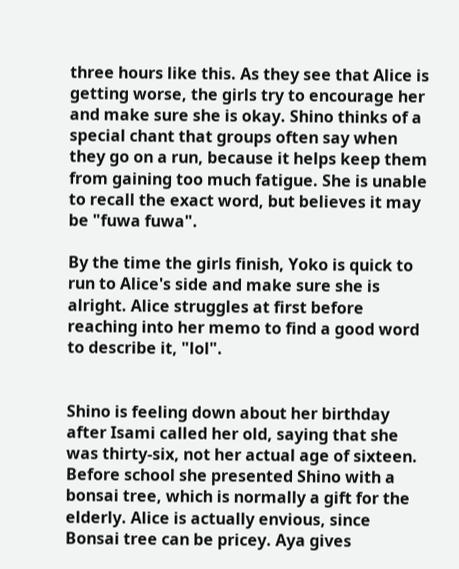three hours like this. As they see that Alice is getting worse, the girls try to encourage her and make sure she is okay. Shino thinks of a special chant that groups often say when they go on a run, because it helps keep them from gaining too much fatigue. She is unable to recall the exact word, but believes it may be "fuwa fuwa".

By the time the girls finish, Yoko is quick to run to Alice's side and make sure she is alright. Alice struggles at first before reaching into her memo to find a good word to describe it, "lol".


Shino is feeling down about her birthday after Isami called her old, saying that she was thirty-six, not her actual age of sixteen. Before school she presented Shino with a bonsai tree, which is normally a gift for the elderly. Alice is actually envious, since Bonsai tree can be pricey. Aya gives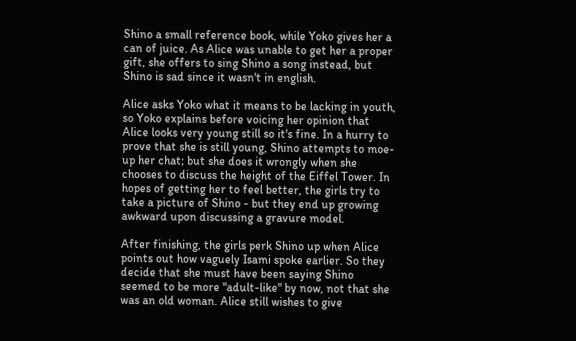Shino a small reference book, while Yoko gives her a can of juice. As Alice was unable to get her a proper gift, she offers to sing Shino a song instead, but Shino is sad since it wasn't in english.

Alice asks Yoko what it means to be lacking in youth, so Yoko explains before voicing her opinion that Alice looks very young still so it's fine. In a hurry to prove that she is still young, Shino attempts to moe-up her chat; but she does it wrongly when she chooses to discuss the height of the Eiffel Tower. In hopes of getting her to feel better, the girls try to take a picture of Shino - but they end up growing awkward upon discussing a gravure model.

After finishing, the girls perk Shino up when Alice points out how vaguely Isami spoke earlier. So they decide that she must have been saying Shino seemed to be more "adult-like" by now, not that she was an old woman. Alice still wishes to give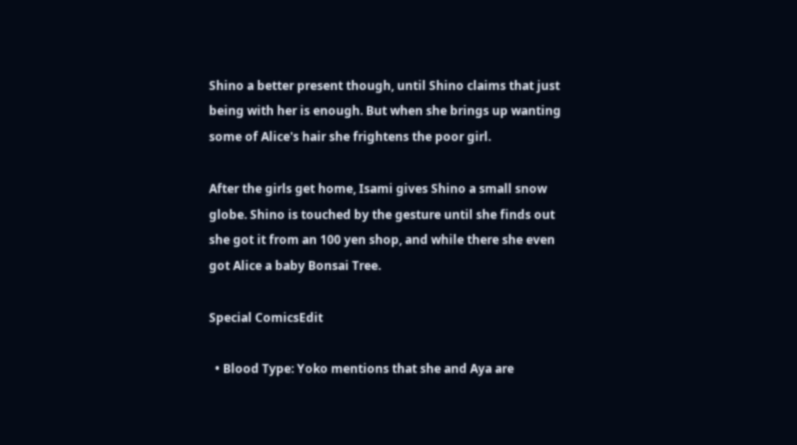Shino a better present though, until Shino claims that just being with her is enough. But when she brings up wanting some of Alice's hair she frightens the poor girl.

After the girls get home, Isami gives Shino a small snow globe. Shino is touched by the gesture until she finds out she got it from an 100 yen shop, and while there she even got Alice a baby Bonsai Tree.

Special ComicsEdit

  • Blood Type: Yoko mentions that she and Aya are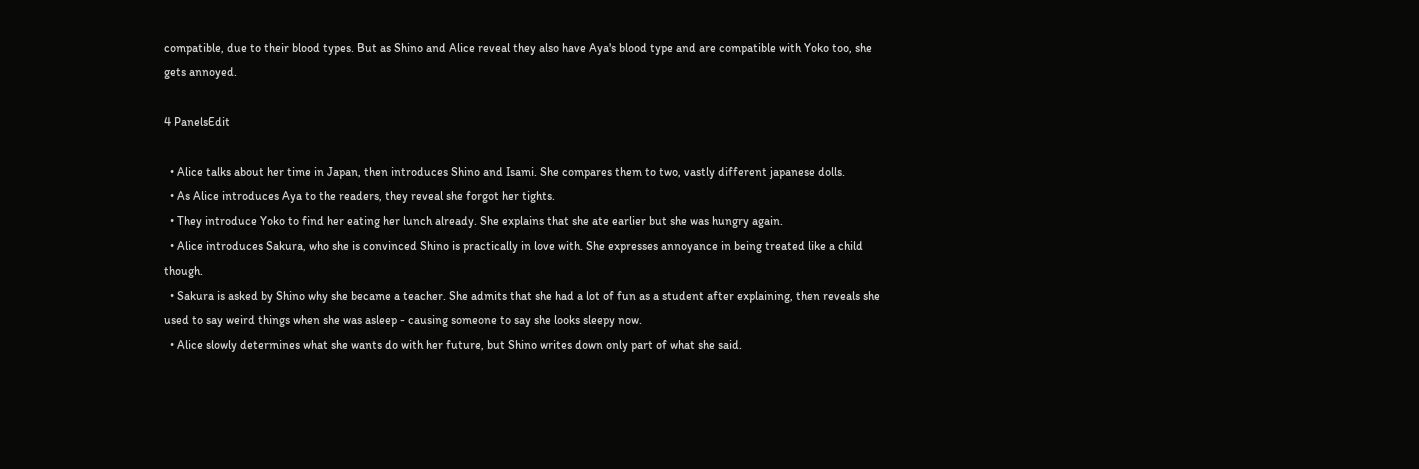compatible, due to their blood types. But as Shino and Alice reveal they also have Aya's blood type and are compatible with Yoko too, she gets annoyed.

4 PanelsEdit

  • Alice talks about her time in Japan, then introduces Shino and Isami. She compares them to two, vastly different japanese dolls.
  • As Alice introduces Aya to the readers, they reveal she forgot her tights.
  • They introduce Yoko to find her eating her lunch already. She explains that she ate earlier but she was hungry again.
  • Alice introduces Sakura, who she is convinced Shino is practically in love with. She expresses annoyance in being treated like a child though.
  • Sakura is asked by Shino why she became a teacher. She admits that she had a lot of fun as a student after explaining, then reveals she used to say weird things when she was asleep - causing someone to say she looks sleepy now.
  • Alice slowly determines what she wants do with her future, but Shino writes down only part of what she said.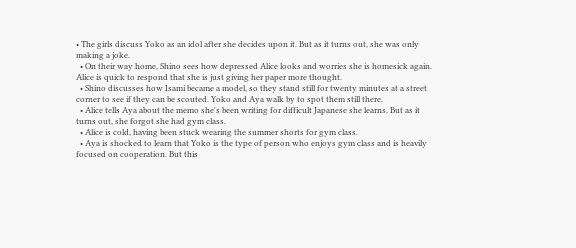• The girls discuss Yoko as an idol after she decides upon it. But as it turns out, she was only making a joke.
  • On their way home, Shino sees how depressed Alice looks and worries she is homesick again. Alice is quick to respond that she is just giving her paper more thought.
  • Shino discusses how Isami became a model, so they stand still for twenty minutes at a street corner to see if they can be scouted. Yoko and Aya walk by to spot them still there.
  • Alice tells Aya about the memo she's been writing for difficult Japanese she learns. But as it turns out, she forgot she had gym class.
  • Alice is cold, having been stuck wearing the summer shorts for gym class.
  • Aya is shocked to learn that Yoko is the type of person who enjoys gym class and is heavily focused on cooperation. But this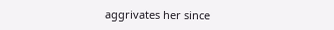aggrivates her since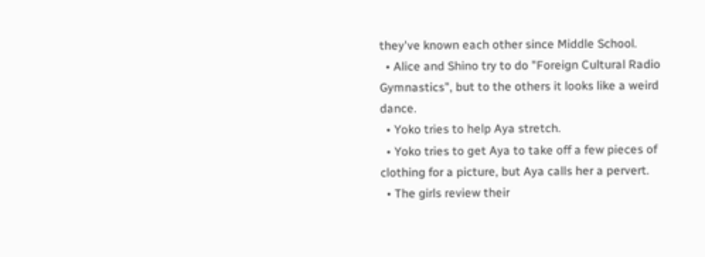they've known each other since Middle School.
  • Alice and Shino try to do "Foreign Cultural Radio Gymnastics", but to the others it looks like a weird dance.
  • Yoko tries to help Aya stretch.
  • Yoko tries to get Aya to take off a few pieces of clothing for a picture, but Aya calls her a pervert.
  • The girls review their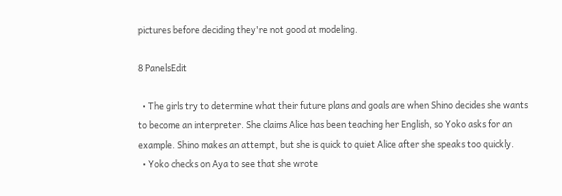pictures before deciding they're not good at modeling.

8 PanelsEdit

  • The girls try to determine what their future plans and goals are when Shino decides she wants to become an interpreter. She claims Alice has been teaching her English, so Yoko asks for an example. Shino makes an attempt, but she is quick to quiet Alice after she speaks too quickly.
  • Yoko checks on Aya to see that she wrote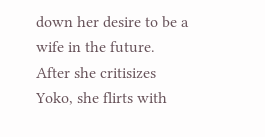down her desire to be a wife in the future. After she critisizes Yoko, she flirts with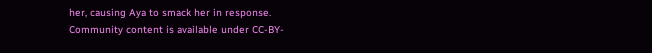her, causing Aya to smack her in response.
Community content is available under CC-BY-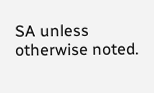SA unless otherwise noted.